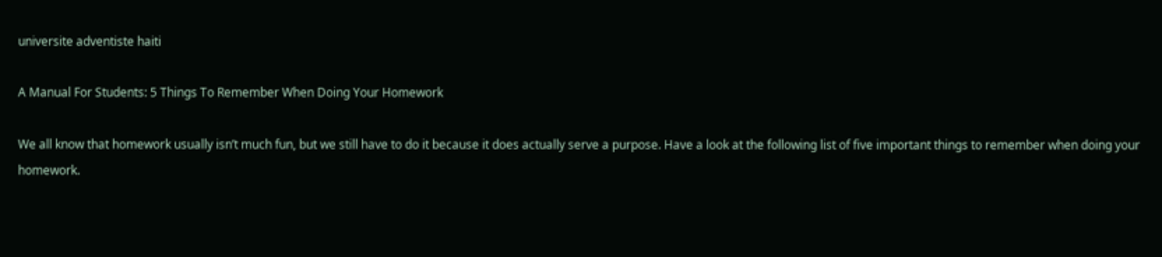universite adventiste haiti

A Manual For Students: 5 Things To Remember When Doing Your Homework

We all know that homework usually isn’t much fun, but we still have to do it because it does actually serve a purpose. Have a look at the following list of five important things to remember when doing your homework.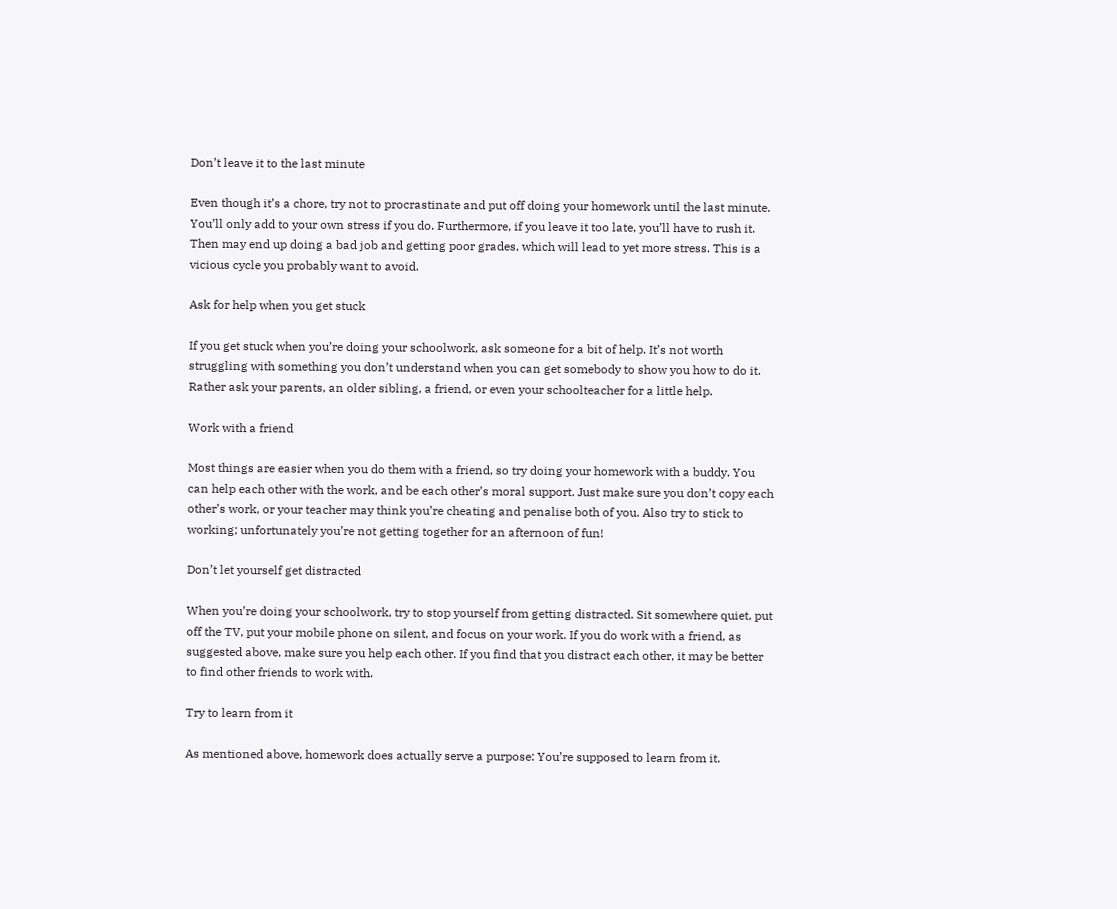Don’t leave it to the last minute

Even though it’s a chore, try not to procrastinate and put off doing your homework until the last minute. You’ll only add to your own stress if you do. Furthermore, if you leave it too late, you’ll have to rush it. Then may end up doing a bad job and getting poor grades, which will lead to yet more stress. This is a vicious cycle you probably want to avoid.

Ask for help when you get stuck

If you get stuck when you’re doing your schoolwork, ask someone for a bit of help. It’s not worth struggling with something you don’t understand when you can get somebody to show you how to do it. Rather ask your parents, an older sibling, a friend, or even your schoolteacher for a little help.

Work with a friend

Most things are easier when you do them with a friend, so try doing your homework with a buddy. You can help each other with the work, and be each other’s moral support. Just make sure you don’t copy each other’s work, or your teacher may think you’re cheating and penalise both of you. Also try to stick to working; unfortunately you’re not getting together for an afternoon of fun!

Don’t let yourself get distracted

When you’re doing your schoolwork, try to stop yourself from getting distracted. Sit somewhere quiet, put off the TV, put your mobile phone on silent, and focus on your work. If you do work with a friend, as suggested above, make sure you help each other. If you find that you distract each other, it may be better to find other friends to work with.

Try to learn from it

As mentioned above, homework does actually serve a purpose: You’re supposed to learn from it.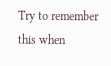Try to remember this when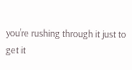you’re rushing through it just to get it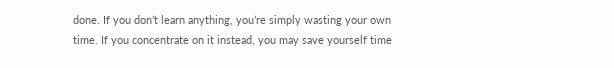done. If you don’t learn anything, you’re simply wasting your own time. If you concentrate on it instead, you may save yourself time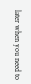later when you need to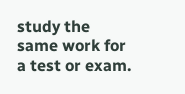study the same work for a test or exam.